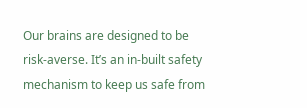Our brains are designed to be risk-averse. It’s an in-built safety mechanism to keep us safe from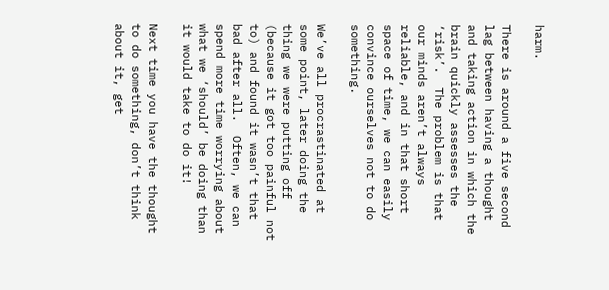harm.

There is around a five second lag between having a thought and taking action in which the brain quickly assesses the ‘risk’.  The problem is that our minds aren’t always reliable, and in that short space of time, we can easily convince ourselves not to do something.

We’ve all procrastinated at some point, later doing the thing we were putting off (because it got too painful not to) and found it wasn’t that bad after all.  Often, we can spend more time worrying about what we ‘should’ be doing than it would take to do it!

Next time you have the thought to do something, don’t think about it, get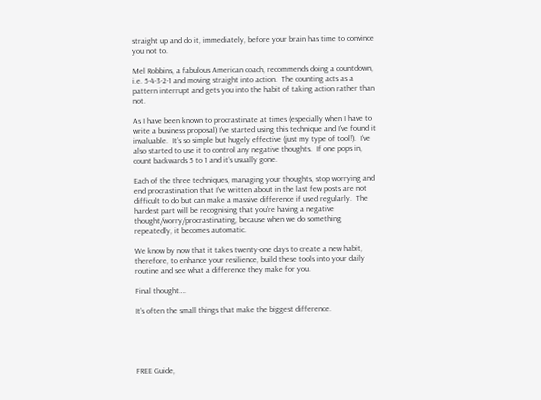straight up and do it, immediately, before your brain has time to convince you not to.

Mel Robbins, a fabulous American coach, recommends doing a countdown, i.e. 5-4-3-2-1 and moving straight into action.  The counting acts as a pattern interrupt and gets you into the habit of taking action rather than not.

As I have been known to procrastinate at times (especially when I have to write a business proposal) I’ve started using this technique and I’ve found it invaluable.  It’s so simple but hugely effective (just my type of tool!).  I’ve also started to use it to control any negative thoughts.  If one pops in, count backwards 5 to 1 and it’s usually gone.

Each of the three techniques, managing your thoughts, stop worrying and end procrastination that I’ve written about in the last few posts are not difficult to do but can make a massive difference if used regularly.  The hardest part will be recognising that you’re having a negative thought/worry/procrastinating, because when we do something repeatedly, it becomes automatic.

We know by now that it takes twenty-one days to create a new habit, therefore, to enhance your resilience, build these tools into your daily routine and see what a difference they make for you.

Final thought….

It’s often the small things that make the biggest difference.





FREE Guide,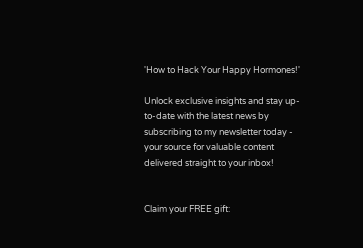'How to Hack Your Happy Hormones!'

Unlock exclusive insights and stay up-to-date with the latest news by subscribing to my newsletter today - your source for valuable content delivered straight to your inbox!


Claim your FREE gift: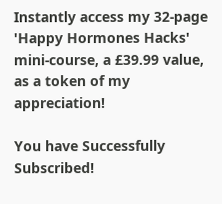Instantly access my 32-page 'Happy Hormones Hacks' mini-course, a £39.99 value, as a token of my appreciation!

You have Successfully Subscribed!